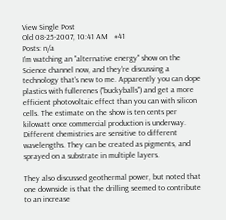View Single Post
Old 08-25-2007, 10:41 AM   #41
Posts: n/a
I'm watching an "alternative energy" show on the Science channel now, and they're discussing a technology that's new to me. Apparently you can dope plastics with fullerenes ("buckyballs") and get a more efficient photovoltaic effect than you can with silicon cells. The estimate on the show is ten cents per kilowatt once commercial production is underway. Different chemistries are sensitive to different wavelengths. They can be created as pigments, and sprayed on a substrate in multiple layers.

They also discussed geothermal power, but noted that one downside is that the drilling seemed to contribute to an increase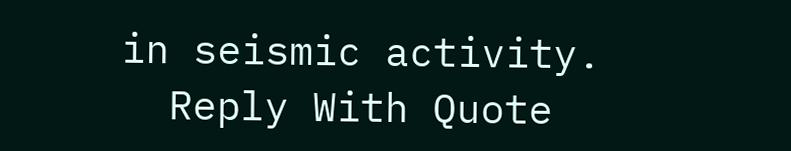in seismic activity.
  Reply With Quote